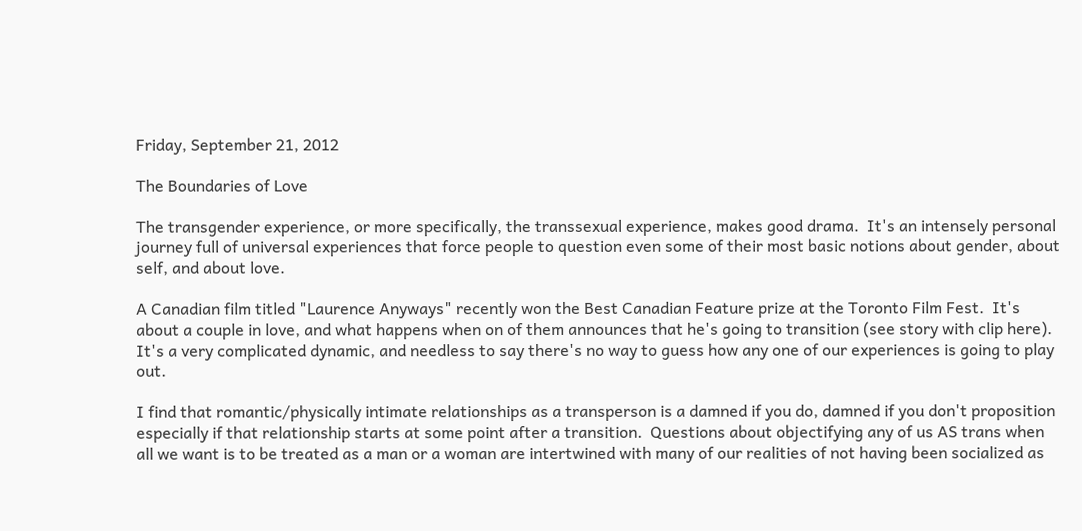Friday, September 21, 2012

The Boundaries of Love

The transgender experience, or more specifically, the transsexual experience, makes good drama.  It's an intensely personal journey full of universal experiences that force people to question even some of their most basic notions about gender, about self, and about love.

A Canadian film titled "Laurence Anyways" recently won the Best Canadian Feature prize at the Toronto Film Fest.  It's about a couple in love, and what happens when on of them announces that he's going to transition (see story with clip here).  It's a very complicated dynamic, and needless to say there's no way to guess how any one of our experiences is going to play out.

I find that romantic/physically intimate relationships as a transperson is a damned if you do, damned if you don't proposition especially if that relationship starts at some point after a transition.  Questions about objectifying any of us AS trans when all we want is to be treated as a man or a woman are intertwined with many of our realities of not having been socialized as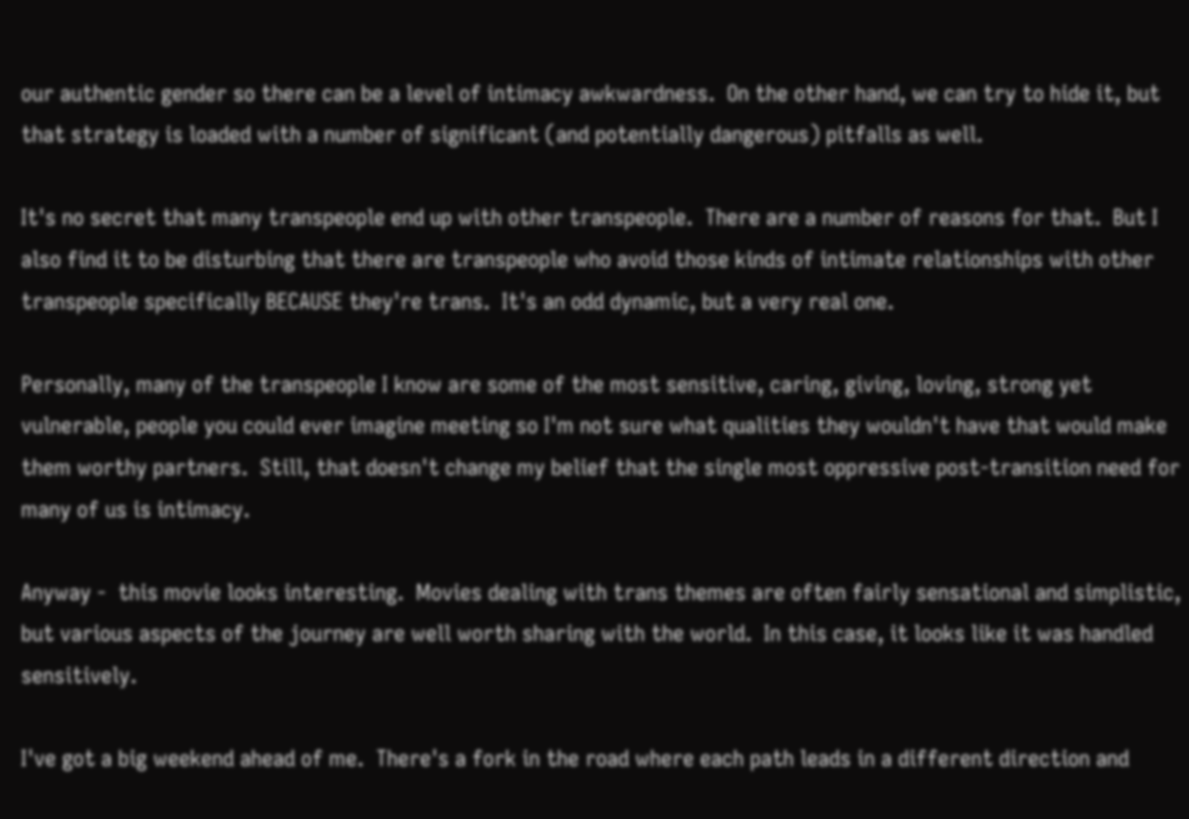our authentic gender so there can be a level of intimacy awkwardness.  On the other hand, we can try to hide it, but that strategy is loaded with a number of significant (and potentially dangerous) pitfalls as well.

It's no secret that many transpeople end up with other transpeople.  There are a number of reasons for that.  But I also find it to be disturbing that there are transpeople who avoid those kinds of intimate relationships with other transpeople specifically BECAUSE they're trans.  It's an odd dynamic, but a very real one.

Personally, many of the transpeople I know are some of the most sensitive, caring, giving, loving, strong yet vulnerable, people you could ever imagine meeting so I'm not sure what qualities they wouldn't have that would make them worthy partners.  Still, that doesn't change my belief that the single most oppressive post-transition need for many of us is intimacy.

Anyway -  this movie looks interesting.  Movies dealing with trans themes are often fairly sensational and simplistic, but various aspects of the journey are well worth sharing with the world.  In this case, it looks like it was handled sensitively.

I've got a big weekend ahead of me.  There's a fork in the road where each path leads in a different direction and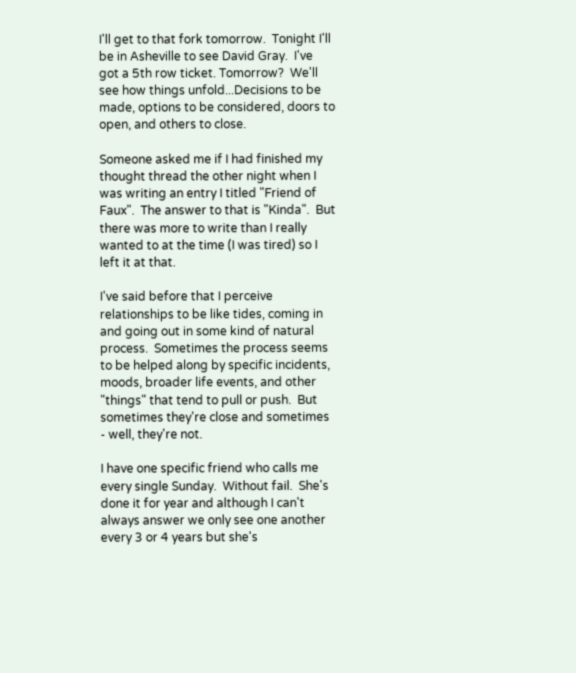I'll get to that fork tomorrow.  Tonight I'll be in Asheville to see David Gray.  I've got a 5th row ticket. Tomorrow?  We'll see how things unfold...Decisions to be made, options to be considered, doors to open, and others to close.

Someone asked me if I had finished my thought thread the other night when I was writing an entry I titled "Friend of Faux".  The answer to that is "Kinda".  But there was more to write than I really wanted to at the time (I was tired) so I left it at that.

I've said before that I perceive relationships to be like tides, coming in and going out in some kind of natural process.  Sometimes the process seems to be helped along by specific incidents, moods, broader life events, and other "things" that tend to pull or push.  But sometimes they're close and sometimes - well, they're not.

I have one specific friend who calls me every single Sunday.  Without fail.  She's done it for year and although I can't always answer we only see one another every 3 or 4 years but she's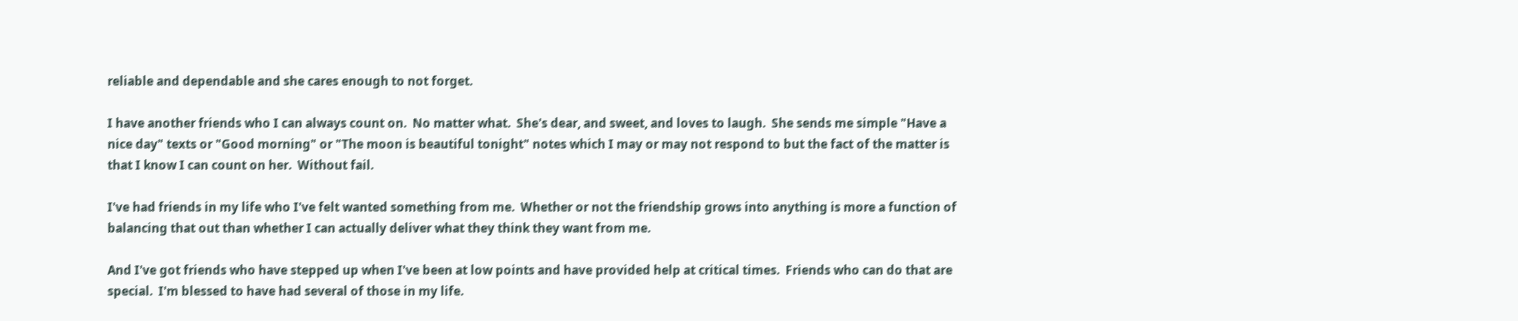reliable and dependable and she cares enough to not forget.

I have another friends who I can always count on.  No matter what.  She's dear, and sweet, and loves to laugh.  She sends me simple "Have a nice day" texts or "Good morning" or "The moon is beautiful tonight" notes which I may or may not respond to but the fact of the matter is that I know I can count on her.  Without fail.

I've had friends in my life who I've felt wanted something from me.  Whether or not the friendship grows into anything is more a function of balancing that out than whether I can actually deliver what they think they want from me.

And I've got friends who have stepped up when I've been at low points and have provided help at critical times.  Friends who can do that are special.  I'm blessed to have had several of those in my life.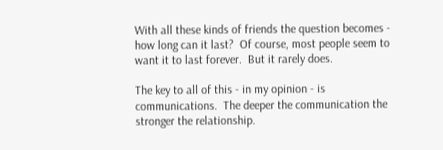With all these kinds of friends the question becomes - how long can it last?  Of course, most people seem to want it to last forever.  But it rarely does.

The key to all of this - in my opinion - is communications.  The deeper the communication the stronger the relationship.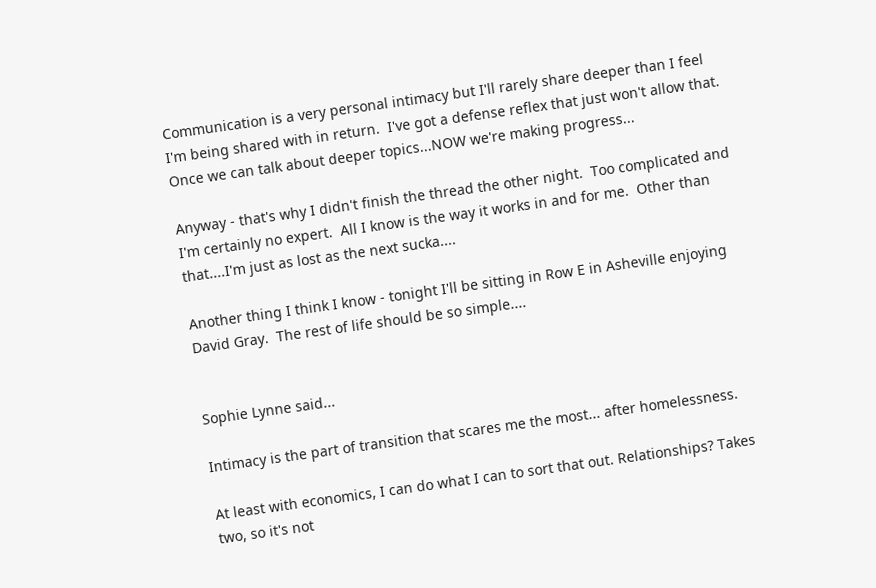Communication is a very personal intimacy but I'll rarely share deeper than I feel I'm being shared with in return.  I've got a defense reflex that just won't allow that.  Once we can talk about deeper topics...NOW we're making progress...

Anyway - that's why I didn't finish the thread the other night.  Too complicated and I'm certainly no expert.  All I know is the way it works in and for me.  Other than that....I'm just as lost as the next sucka....

Another thing I think I know - tonight I'll be sitting in Row E in Asheville enjoying David Gray.  The rest of life should be so simple....


Sophie Lynne said...

Intimacy is the part of transition that scares me the most... after homelessness.

At least with economics, I can do what I can to sort that out. Relationships? Takes two, so it's not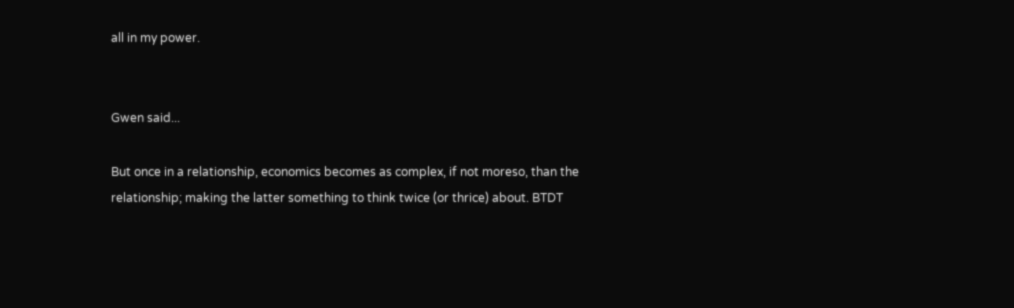all in my power.


Gwen said...

But once in a relationship, economics becomes as complex, if not moreso, than the relationship; making the latter something to think twice (or thrice) about. BTDT